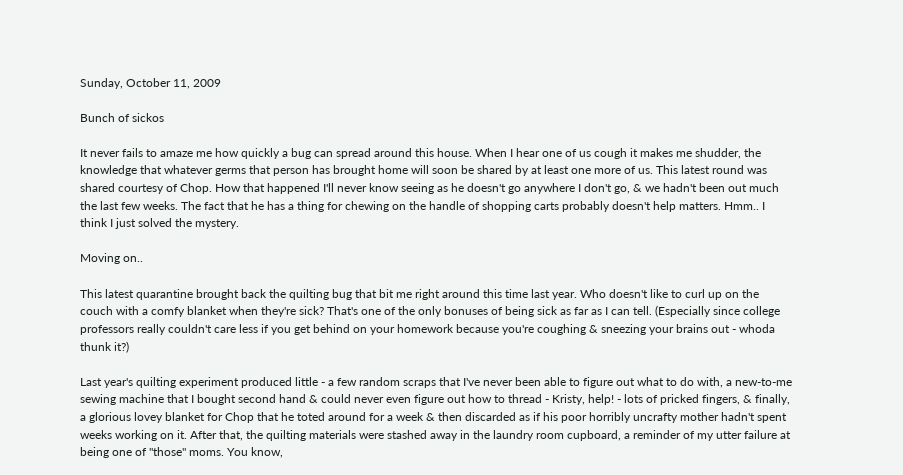Sunday, October 11, 2009

Bunch of sickos

It never fails to amaze me how quickly a bug can spread around this house. When I hear one of us cough it makes me shudder, the knowledge that whatever germs that person has brought home will soon be shared by at least one more of us. This latest round was shared courtesy of Chop. How that happened I'll never know seeing as he doesn't go anywhere I don't go, & we hadn't been out much the last few weeks. The fact that he has a thing for chewing on the handle of shopping carts probably doesn't help matters. Hmm.. I think I just solved the mystery.

Moving on..

This latest quarantine brought back the quilting bug that bit me right around this time last year. Who doesn't like to curl up on the couch with a comfy blanket when they're sick? That's one of the only bonuses of being sick as far as I can tell. (Especially since college professors really couldn't care less if you get behind on your homework because you're coughing & sneezing your brains out - whoda thunk it?)

Last year's quilting experiment produced little - a few random scraps that I've never been able to figure out what to do with, a new-to-me sewing machine that I bought second hand & could never even figure out how to thread - Kristy, help! - lots of pricked fingers, & finally, a glorious lovey blanket for Chop that he toted around for a week & then discarded as if his poor horribly uncrafty mother hadn't spent weeks working on it. After that, the quilting materials were stashed away in the laundry room cupboard, a reminder of my utter failure at being one of "those" moms. You know,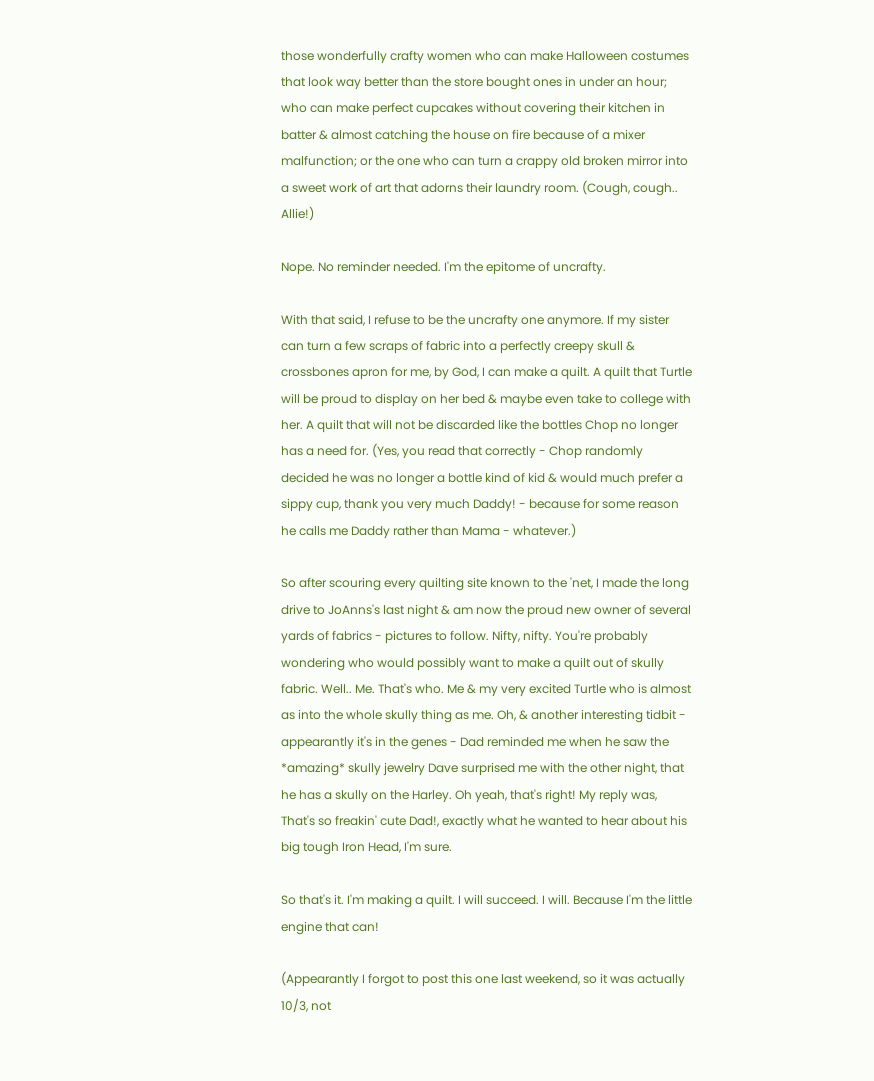those wonderfully crafty women who can make Halloween costumes that look way better than the store bought ones in under an hour; who can make perfect cupcakes without covering their kitchen in batter & almost catching the house on fire because of a mixer malfunction; or the one who can turn a crappy old broken mirror into a sweet work of art that adorns their laundry room. (Cough, cough.. Allie!)

Nope. No reminder needed. I'm the epitome of uncrafty.

With that said, I refuse to be the uncrafty one anymore. If my sister can turn a few scraps of fabric into a perfectly creepy skull & crossbones apron for me, by God, I can make a quilt. A quilt that Turtle will be proud to display on her bed & maybe even take to college with her. A quilt that will not be discarded like the bottles Chop no longer has a need for. (Yes, you read that correctly - Chop randomly decided he was no longer a bottle kind of kid & would much prefer a sippy cup, thank you very much Daddy! - because for some reason he calls me Daddy rather than Mama - whatever.)

So after scouring every quilting site known to the 'net, I made the long drive to JoAnns's last night & am now the proud new owner of several yards of fabrics - pictures to follow. Nifty, nifty. You're probably wondering who would possibly want to make a quilt out of skully fabric. Well.. Me. That's who. Me & my very excited Turtle who is almost as into the whole skully thing as me. Oh, & another interesting tidbit - appearantly it's in the genes - Dad reminded me when he saw the *amazing* skully jewelry Dave surprised me with the other night, that he has a skully on the Harley. Oh yeah, that's right! My reply was, That's so freakin' cute Dad!, exactly what he wanted to hear about his big tough Iron Head, I'm sure.

So that's it. I'm making a quilt. I will succeed. I will. Because I'm the little engine that can!

(Appearantly I forgot to post this one last weekend, so it was actually 10/3, not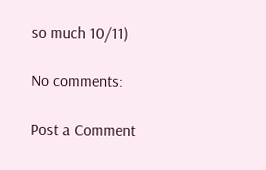so much 10/11)

No comments:

Post a Comment